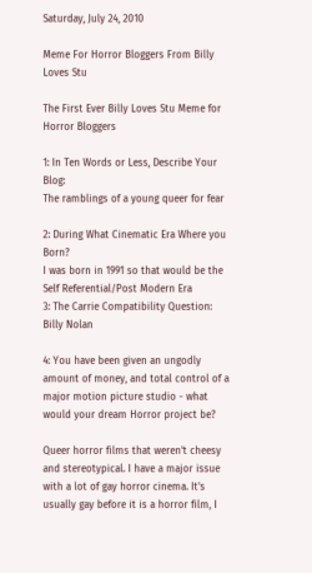Saturday, July 24, 2010

Meme For Horror Bloggers From Billy Loves Stu

The First Ever Billy Loves Stu Meme for Horror Bloggers

1: In Ten Words or Less, Describe Your Blog:
The ramblings of a young queer for fear

2: During What Cinematic Era Where you Born?
I was born in 1991 so that would be the Self Referential/Post Modern Era
3: The Carrie Compatibility Question:
Billy Nolan

4: You have been given an ungodly amount of money, and total control of a major motion picture studio - what would your dream Horror project be?

Queer horror films that weren't cheesy and stereotypical. I have a major issue with a lot of gay horror cinema. It's usually gay before it is a horror film, I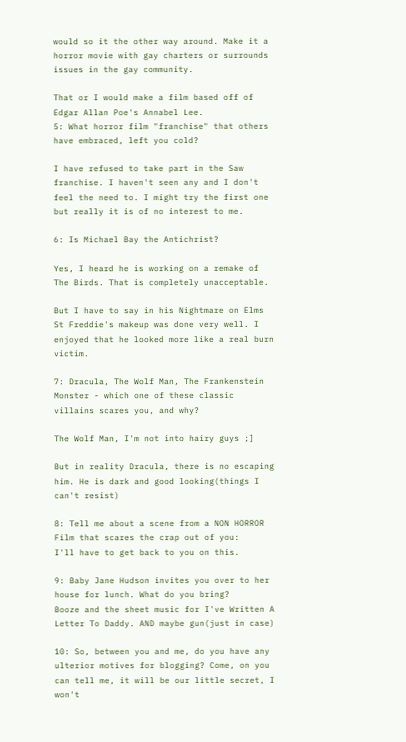would so it the other way around. Make it a horror movie with gay charters or surrounds issues in the gay community.

That or I would make a film based off of Edgar Allan Poe's Annabel Lee.
5: What horror film "franchise" that others have embraced, left you cold?

I have refused to take part in the Saw franchise. I haven't seen any and I don't feel the need to. I might try the first one but really it is of no interest to me.

6: Is Michael Bay the Antichrist?

Yes, I heard he is working on a remake of The Birds. That is completely unacceptable.

But I have to say in his Nightmare on Elms St Freddie's makeup was done very well. I enjoyed that he looked more like a real burn victim.

7: Dracula, The Wolf Man, The Frankenstein Monster - which one of these classic villains scares you, and why?

The Wolf Man, I'm not into hairy guys ;]

But in reality Dracula, there is no escaping him. He is dark and good looking(things I can't resist)

8: Tell me about a scene from a NON HORROR Film that scares the crap out of you:
I'll have to get back to you on this.

9: Baby Jane Hudson invites you over to her house for lunch. What do you bring?
Booze and the sheet music for I've Written A Letter To Daddy. AND maybe gun(just in case)

10: So, between you and me, do you have any ulterior motives for blogging? Come, on you can tell me, it will be our little secret, I won't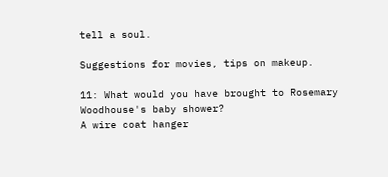tell a soul.

Suggestions for movies, tips on makeup.

11: What would you have brought to Rosemary Woodhouse's baby shower?
A wire coat hanger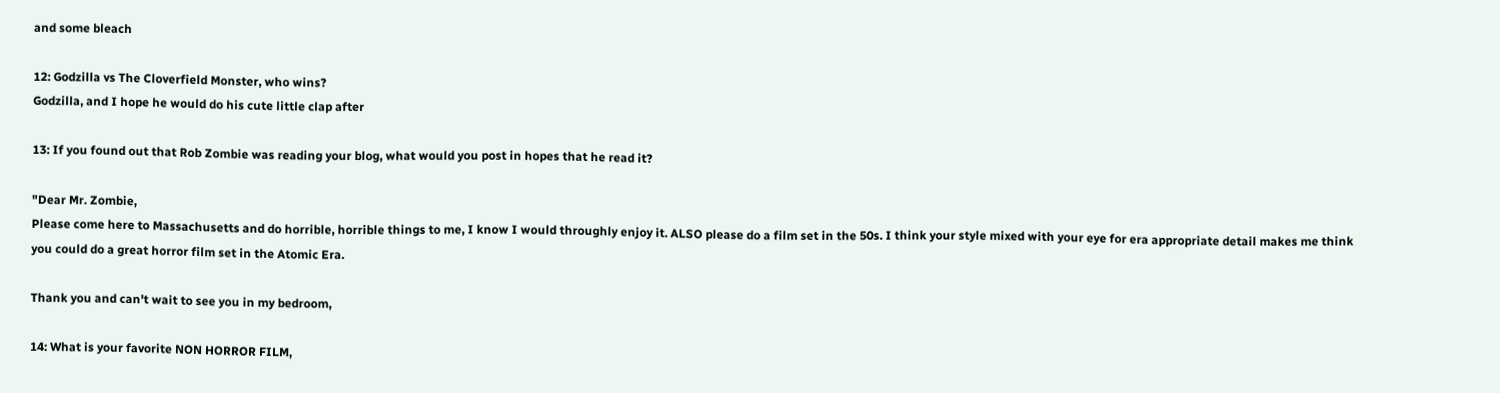and some bleach

12: Godzilla vs The Cloverfield Monster, who wins?
Godzilla, and I hope he would do his cute little clap after

13: If you found out that Rob Zombie was reading your blog, what would you post in hopes that he read it?

"Dear Mr. Zombie,
Please come here to Massachusetts and do horrible, horrible things to me, I know I would throughly enjoy it. ALSO please do a film set in the 50s. I think your style mixed with your eye for era appropriate detail makes me think you could do a great horror film set in the Atomic Era.

Thank you and can't wait to see you in my bedroom,

14: What is your favorite NON HORROR FILM,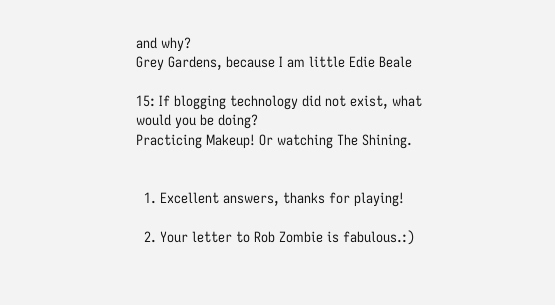and why?
Grey Gardens, because I am little Edie Beale

15: If blogging technology did not exist, what would you be doing?
Practicing Makeup! Or watching The Shining.


  1. Excellent answers, thanks for playing!

  2. Your letter to Rob Zombie is fabulous.:)